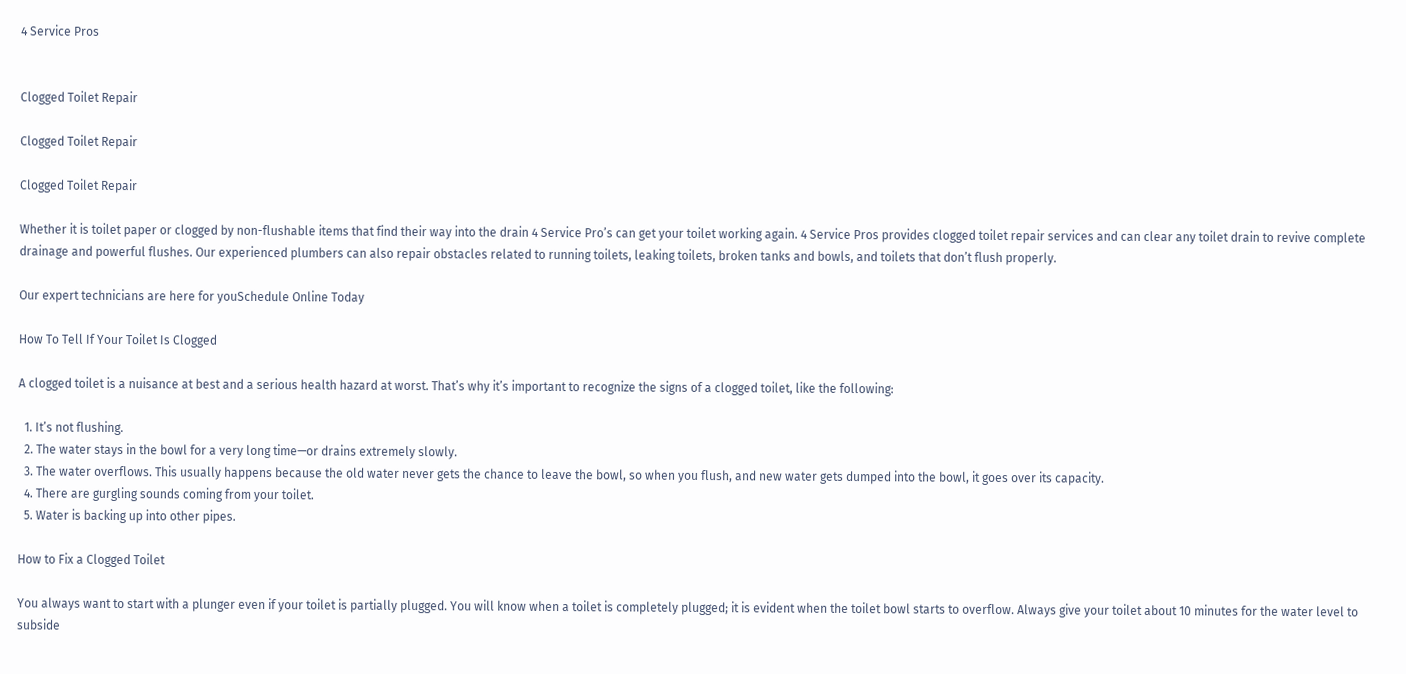4 Service Pros


Clogged Toilet Repair

Clogged Toilet Repair

Clogged Toilet Repair

Whether it is toilet paper or clogged by non-flushable items that find their way into the drain 4 Service Pro’s can get your toilet working again. 4 Service Pros provides clogged toilet repair services and can clear any toilet drain to revive complete drainage and powerful flushes. Our experienced plumbers can also repair obstacles related to running toilets, leaking toilets, broken tanks and bowls, and toilets that don’t flush properly.

Our expert technicians are here for youSchedule Online Today

How To Tell If Your Toilet Is Clogged

A clogged toilet is a nuisance at best and a serious health hazard at worst. That’s why it’s important to recognize the signs of a clogged toilet, like the following:

  1. It’s not flushing.
  2. The water stays in the bowl for a very long time—or drains extremely slowly.
  3. The water overflows. This usually happens because the old water never gets the chance to leave the bowl, so when you flush, and new water gets dumped into the bowl, it goes over its capacity.
  4. There are gurgling sounds coming from your toilet.
  5. Water is backing up into other pipes.

How to Fix a Clogged Toilet

You always want to start with a plunger even if your toilet is partially plugged. You will know when a toilet is completely plugged; it is evident when the toilet bowl starts to overflow. Always give your toilet about 10 minutes for the water level to subside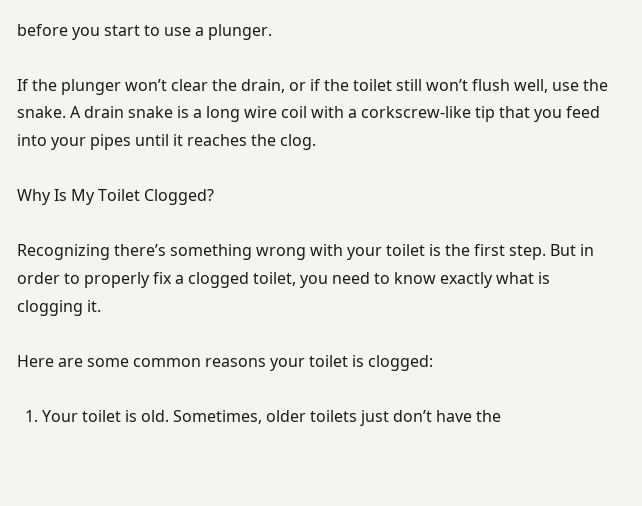before you start to use a plunger.

If the plunger won’t clear the drain, or if the toilet still won’t flush well, use the snake. A drain snake is a long wire coil with a corkscrew-like tip that you feed into your pipes until it reaches the clog.

Why Is My Toilet Clogged?

Recognizing there’s something wrong with your toilet is the first step. But in order to properly fix a clogged toilet, you need to know exactly what is clogging it.

Here are some common reasons your toilet is clogged:

  1. Your toilet is old. Sometimes, older toilets just don’t have the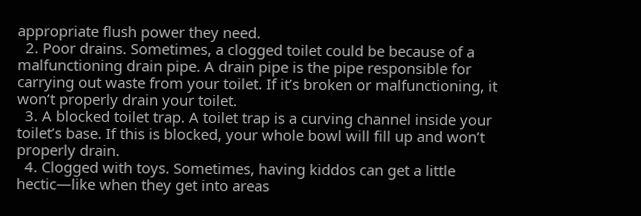appropriate flush power they need.
  2. Poor drains. Sometimes, a clogged toilet could be because of a malfunctioning drain pipe. A drain pipe is the pipe responsible for carrying out waste from your toilet. If it’s broken or malfunctioning, it won’t properly drain your toilet.
  3. A blocked toilet trap. A toilet trap is a curving channel inside your toilet’s base. If this is blocked, your whole bowl will fill up and won’t properly drain.
  4. Clogged with toys. Sometimes, having kiddos can get a little hectic—like when they get into areas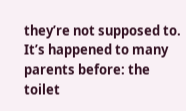they’re not supposed to. It’s happened to many parents before: the toilet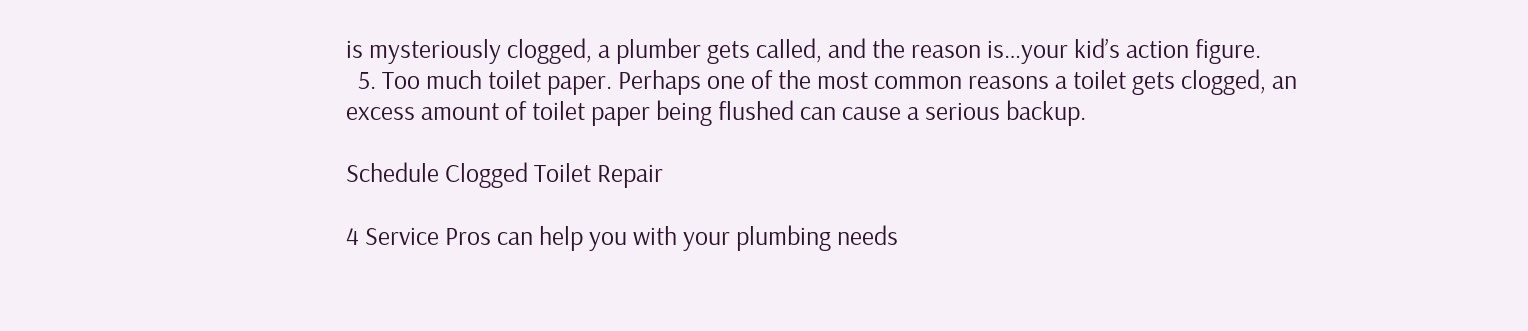is mysteriously clogged, a plumber gets called, and the reason is…your kid’s action figure.
  5. Too much toilet paper. Perhaps one of the most common reasons a toilet gets clogged, an excess amount of toilet paper being flushed can cause a serious backup.

Schedule Clogged Toilet Repair

4 Service Pros can help you with your plumbing needs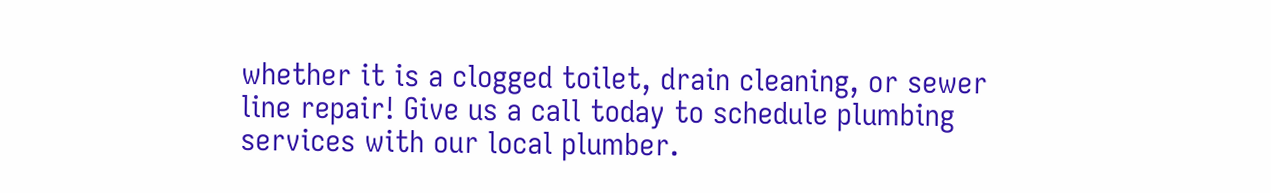whether it is a clogged toilet, drain cleaning, or sewer line repair! Give us a call today to schedule plumbing services with our local plumber.